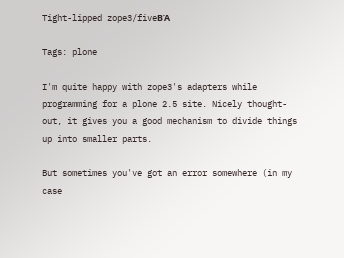Tight-lipped zope3/fiveΒΆ

Tags: plone

I'm quite happy with zope3's adapters while programming for a plone 2.5 site. Nicely thought-out, it gives you a good mechanism to divide things up into smaller parts.

But sometimes you've got an error somewhere (in my case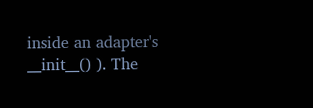inside an adapter's __init__() ). The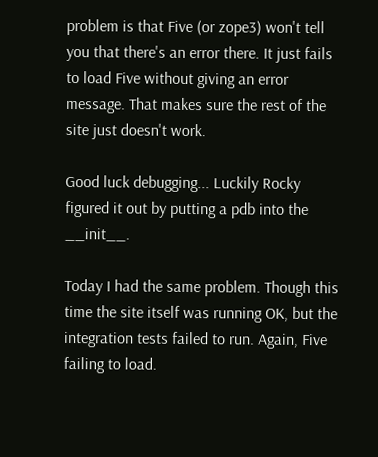problem is that Five (or zope3) won't tell you that there's an error there. It just fails to load Five without giving an error message. That makes sure the rest of the site just doesn't work.

Good luck debugging... Luckily Rocky figured it out by putting a pdb into the __init__.

Today I had the same problem. Though this time the site itself was running OK, but the integration tests failed to run. Again, Five failing to load.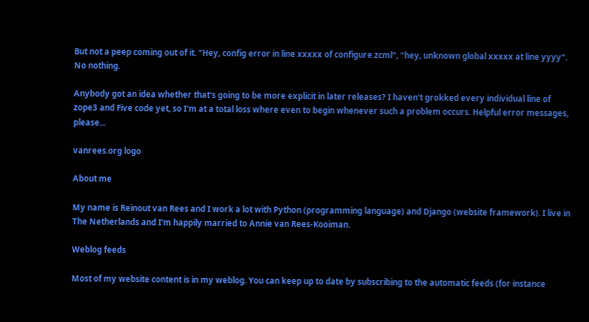But not a peep coming out of it. "Hey, config error in line xxxxx of configure.zcml", "hey, unknown global xxxxx at line yyyy". No nothing.

Anybody got an idea whether that's going to be more explicit in later releases? I haven't grokked every individual line of zope3 and Five code yet, so I'm at a total loss where even to begin whenever such a problem occurs. Helpful error messages, please...

vanrees.org logo

About me

My name is Reinout van Rees and I work a lot with Python (programming language) and Django (website framework). I live in The Netherlands and I'm happily married to Annie van Rees-Kooiman.

Weblog feeds

Most of my website content is in my weblog. You can keep up to date by subscribing to the automatic feeds (for instance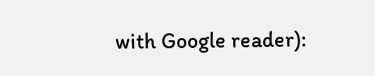with Google reader):